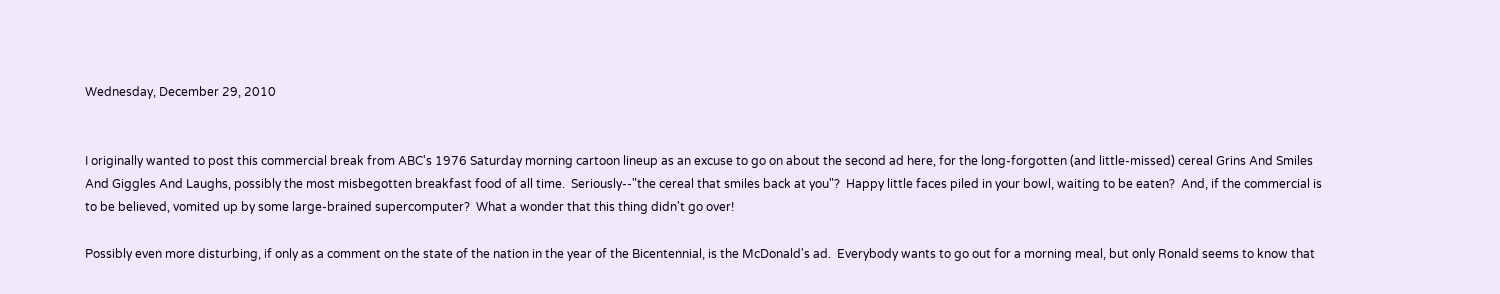Wednesday, December 29, 2010


I originally wanted to post this commercial break from ABC's 1976 Saturday morning cartoon lineup as an excuse to go on about the second ad here, for the long-forgotten (and little-missed) cereal Grins And Smiles And Giggles And Laughs, possibly the most misbegotten breakfast food of all time.  Seriously--"the cereal that smiles back at you"?  Happy little faces piled in your bowl, waiting to be eaten?  And, if the commercial is to be believed, vomited up by some large-brained supercomputer?  What a wonder that this thing didn't go over!

Possibly even more disturbing, if only as a comment on the state of the nation in the year of the Bicentennial, is the McDonald's ad.  Everybody wants to go out for a morning meal, but only Ronald seems to know that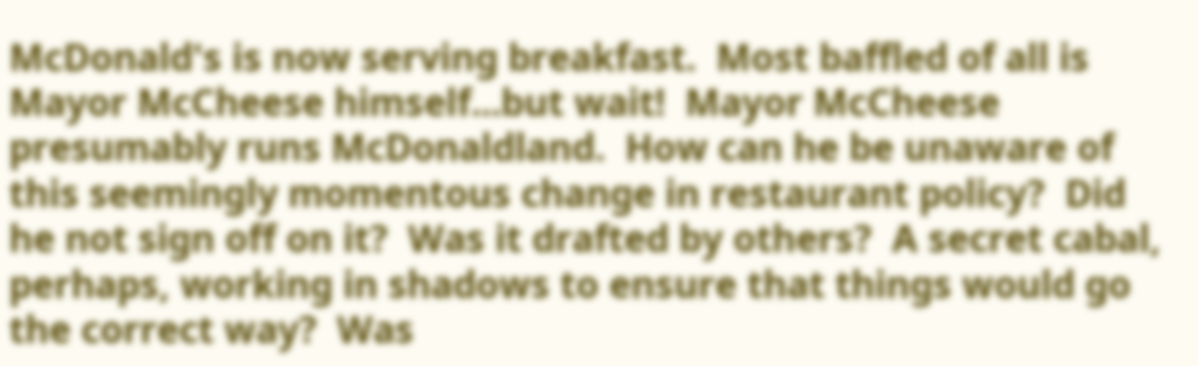McDonald's is now serving breakfast.  Most baffled of all is Mayor McCheese himself...but wait!  Mayor McCheese presumably runs McDonaldland.  How can he be unaware of this seemingly momentous change in restaurant policy?  Did he not sign off on it?  Was it drafted by others?  A secret cabal, perhaps, working in shadows to ensure that things would go the correct way?  Was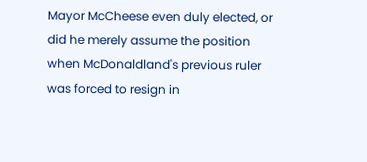Mayor McCheese even duly elected, or did he merely assume the position when McDonaldland's previous ruler was forced to resign in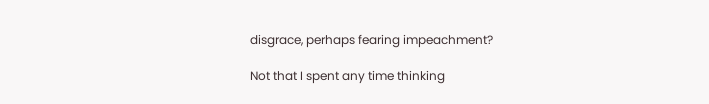disgrace, perhaps fearing impeachment?

Not that I spent any time thinking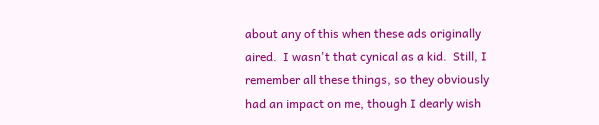about any of this when these ads originally aired.  I wasn't that cynical as a kid.  Still, I remember all these things, so they obviously had an impact on me, though I dearly wish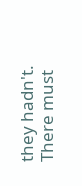they hadn't.  There must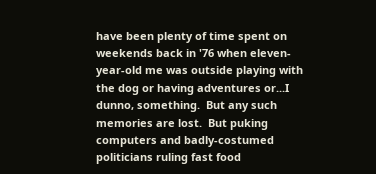have been plenty of time spent on weekends back in '76 when eleven-year-old me was outside playing with the dog or having adventures or...I dunno, something.  But any such memories are lost.  But puking computers and badly-costumed politicians ruling fast food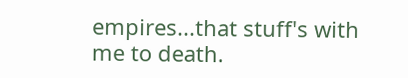empires...that stuff's with me to death.